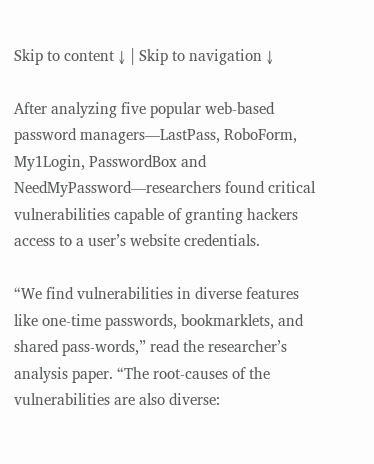Skip to content ↓ | Skip to navigation ↓

After analyzing five popular web-based password managers—LastPass, RoboForm, My1Login, PasswordBox and NeedMyPassword—researchers found critical vulnerabilities capable of granting hackers access to a user’s website credentials.

“We find vulnerabilities in diverse features like one-time passwords, bookmarklets, and shared pass-words,” read the researcher’s analysis paper. “The root-causes of the vulnerabilities are also diverse: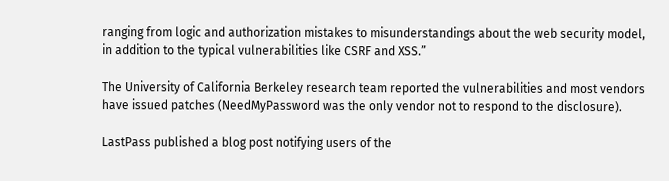ranging from logic and authorization mistakes to misunderstandings about the web security model, in addition to the typical vulnerabilities like CSRF and XSS.”

The University of California Berkeley research team reported the vulnerabilities and most vendors have issued patches (NeedMyPassword was the only vendor not to respond to the disclosure).

LastPass published a blog post notifying users of the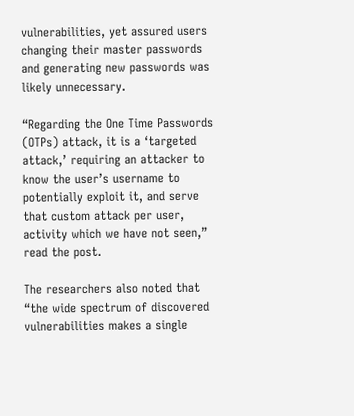vulnerabilities, yet assured users changing their master passwords and generating new passwords was likely unnecessary.

“Regarding the One Time Passwords (OTPs) attack, it is a ‘targeted attack,’ requiring an attacker to know the user’s username to potentially exploit it, and serve that custom attack per user, activity which we have not seen,” read the post.

The researchers also noted that “the wide spectrum of discovered vulnerabilities makes a single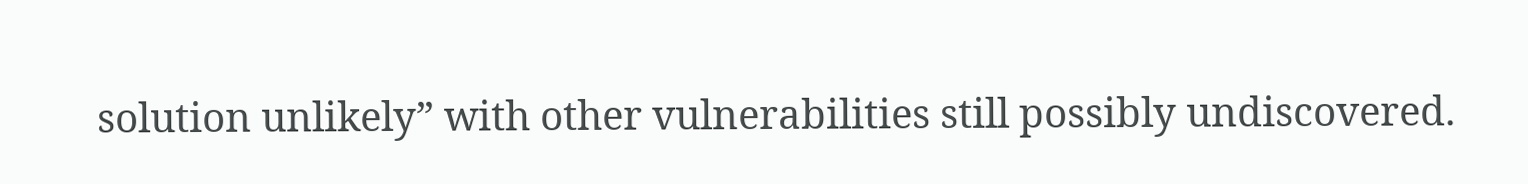solution unlikely” with other vulnerabilities still possibly undiscovered.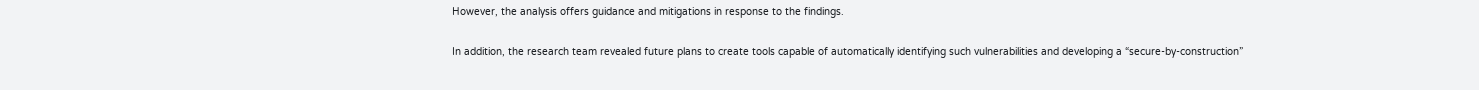However, the analysis offers guidance and mitigations in response to the findings.

In addition, the research team revealed future plans to create tools capable of automatically identifying such vulnerabilities and developing a “secure-by-construction”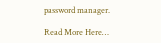password manager.

Read More Here…